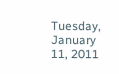Tuesday, January 11, 2011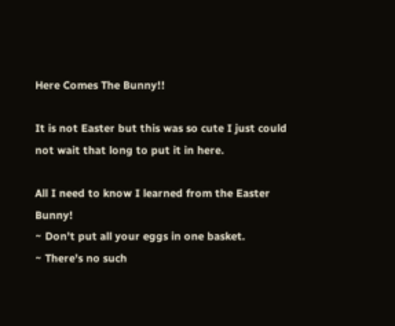Here Comes The Bunny!!

It is not Easter but this was so cute I just could not wait that long to put it in here.

All I need to know I learned from the Easter Bunny!
~ Don't put all your eggs in one basket.
~ There's no such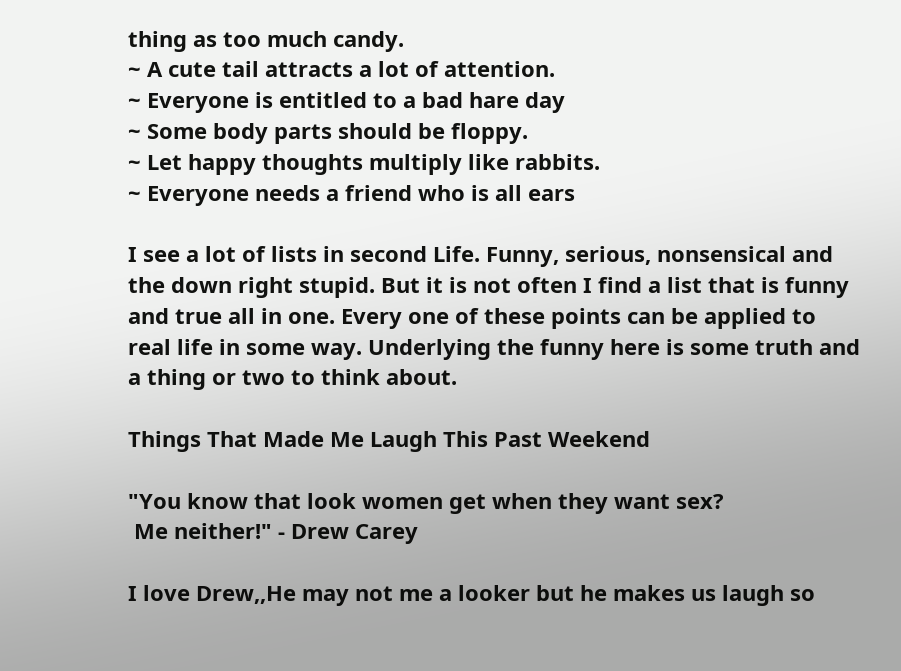thing as too much candy.
~ A cute tail attracts a lot of attention.
~ Everyone is entitled to a bad hare day
~ Some body parts should be floppy.
~ Let happy thoughts multiply like rabbits.
~ Everyone needs a friend who is all ears

I see a lot of lists in second Life. Funny, serious, nonsensical and the down right stupid. But it is not often I find a list that is funny and true all in one. Every one of these points can be applied to real life in some way. Underlying the funny here is some truth and a thing or two to think about.

Things That Made Me Laugh This Past Weekend

"You know that look women get when they want sex?
 Me neither!" - Drew Carey

I love Drew,,He may not me a looker but he makes us laugh so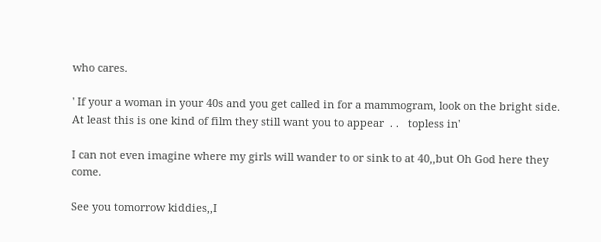who cares.

' If your a woman in your 40s and you get called in for a mammogram, look on the bright side. At least this is one kind of film they still want you to appear  . .   topless in'

I can not even imagine where my girls will wander to or sink to at 40,,but Oh God here they come.

See you tomorrow kiddies,,I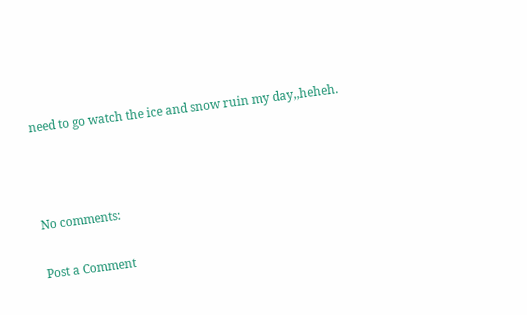need to go watch the ice and snow ruin my day,,heheh.



No comments:

Post a Comment